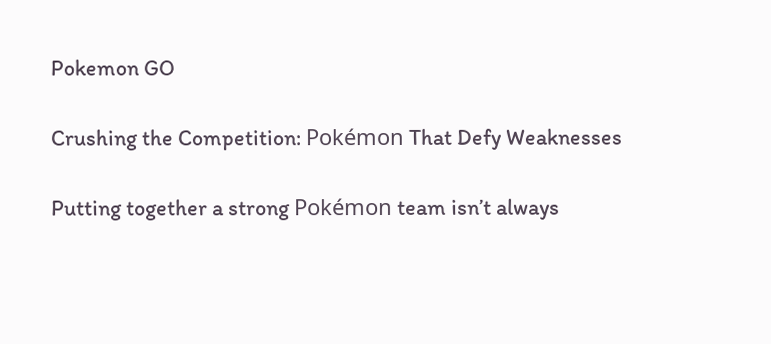Pokemon GO

Crushing the Competition: Pokémon That Defy Weaknesses

Putting together a strong Pokémon team isn’t always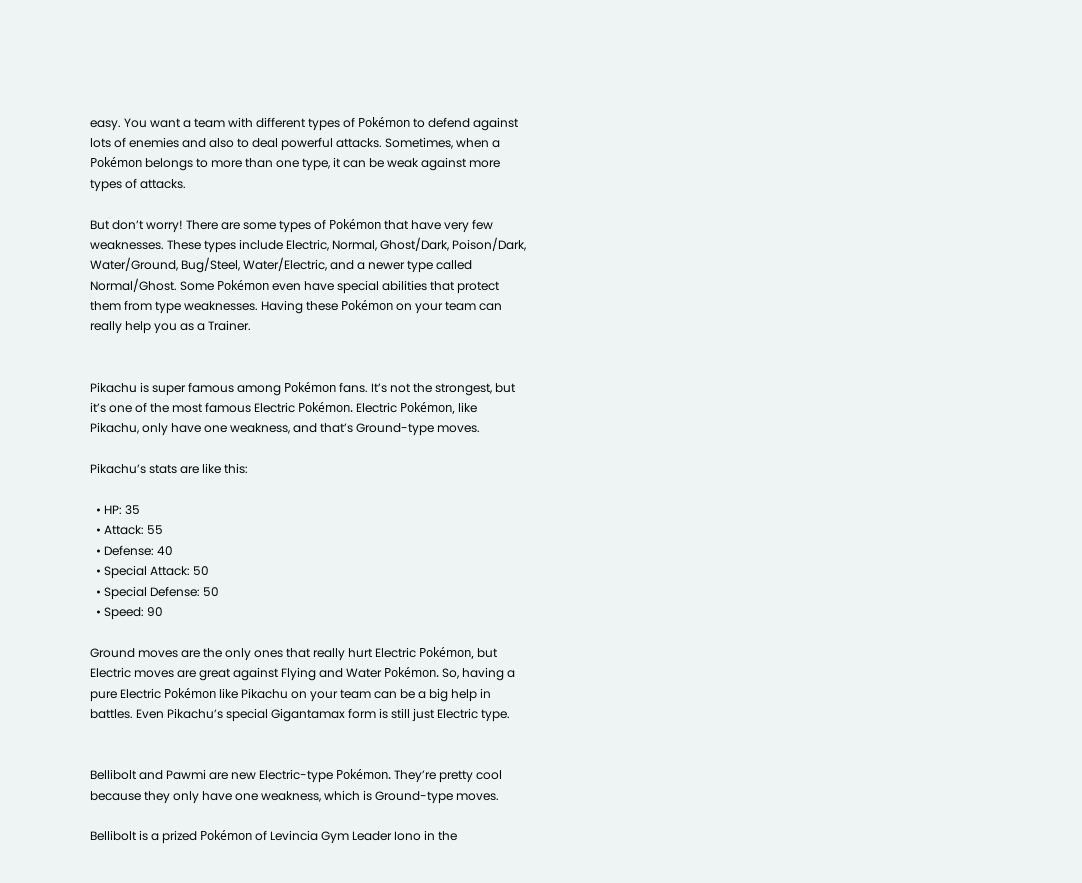easy. You want a team with different types of Pokémon to defend against lots of enemies and also to deal powerful attacks. Sometimes, when a Pokémon belongs to more than one type, it can be weak against more types of attacks.

But don’t worry! There are some types of Pokémon that have very few weaknesses. These types include Electric, Normal, Ghost/Dark, Poison/Dark, Water/Ground, Bug/Steel, Water/Electric, and a newer type called Normal/Ghost. Some Pokémon even have special abilities that protect them from type weaknesses. Having these Pokémon on your team can really help you as a Trainer.


Pikachu is super famous among Pokémon fans. It’s not the strongest, but it’s one of the most famous Electric Pokémon. Electric Pokémon, like Pikachu, only have one weakness, and that’s Ground-type moves.

Pikachu’s stats are like this:

  • HP: 35
  • Attack: 55
  • Defense: 40
  • Special Attack: 50
  • Special Defense: 50
  • Speed: 90

Ground moves are the only ones that really hurt Electric Pokémon, but Electric moves are great against Flying and Water Pokémon. So, having a pure Electric Pokémon like Pikachu on your team can be a big help in battles. Even Pikachu’s special Gigantamax form is still just Electric type.


Bellibolt and Pawmi are new Electric-type Pokémon. They’re pretty cool because they only have one weakness, which is Ground-type moves.

Bellibolt is a prized Pokémon of Levincia Gym Leader Iono in the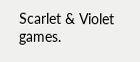Scarlet & Violet games.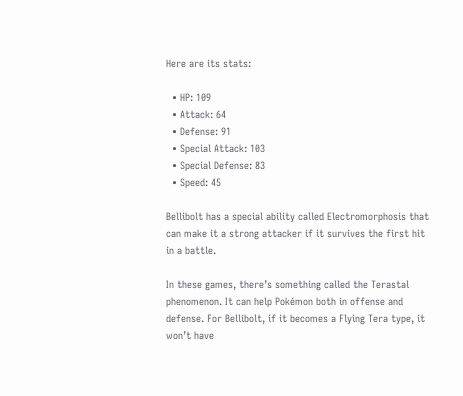Here are its stats:

  • HP: 109
  • Attack: 64
  • Defense: 91
  • Special Attack: 103
  • Special Defense: 83
  • Speed: 45

Bellibolt has a special ability called Electromorphosis that can make it a strong attacker if it survives the first hit in a battle.

In these games, there’s something called the Terastal phenomenon. It can help Pokémon both in offense and defense. For Bellibolt, if it becomes a Flying Tera type, it won’t have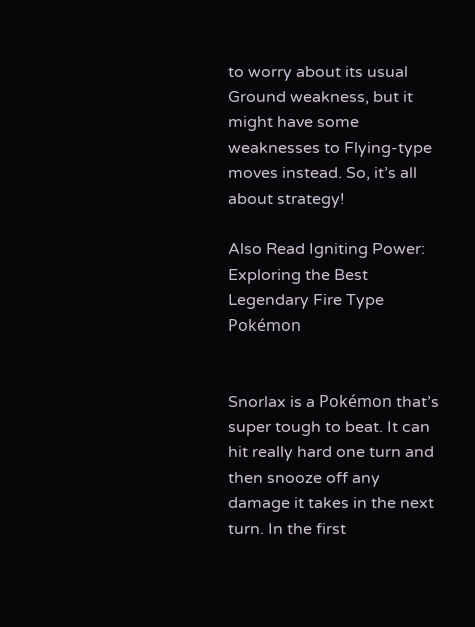to worry about its usual Ground weakness, but it might have some weaknesses to Flying-type moves instead. So, it’s all about strategy!

Also Read Igniting Power: Exploring the Best Legendary Fire Type Pokémon


Snorlax is a Pokémon that’s super tough to beat. It can hit really hard one turn and then snooze off any damage it takes in the next turn. In the first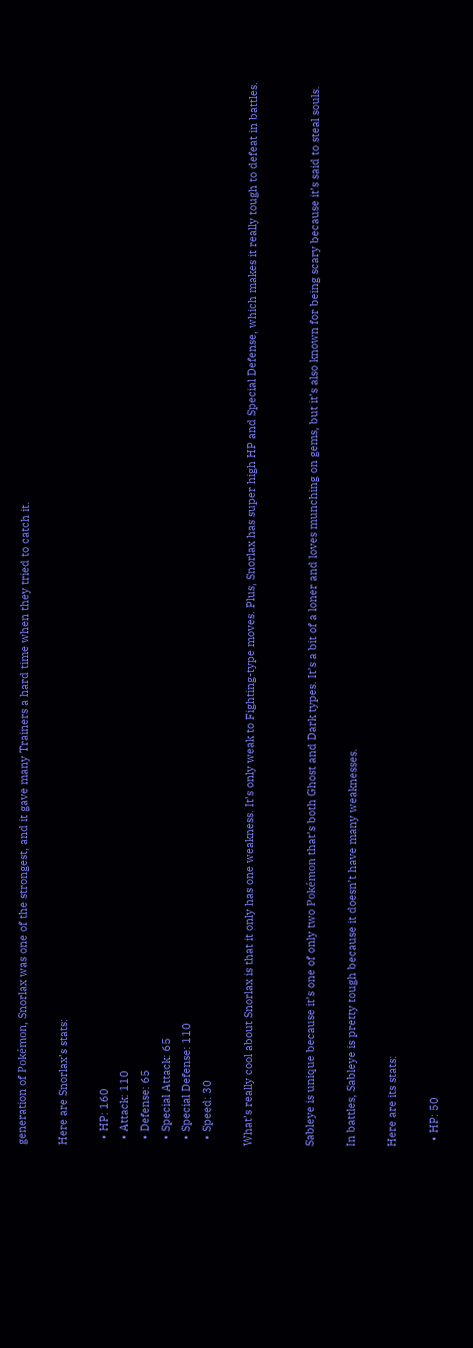generation of Pokémon, Snorlax was one of the strongest, and it gave many Trainers a hard time when they tried to catch it.

Here are Snorlax’s stats:

  • HP: 160
  • Attack: 110
  • Defense: 65
  • Special Attack: 65
  • Special Defense: 110
  • Speed: 30

What’s really cool about Snorlax is that it only has one weakness. It’s only weak to Fighting-type moves. Plus, Snorlax has super high HP and Special Defense, which makes it really tough to defeat in battles.


Sableye is unique because it’s one of only two Pokémon that’s both Ghost and Dark types. It’s a bit of a loner and loves munching on gems, but it’s also known for being scary because it’s said to steal souls.

In battles, Sableye is pretty tough because it doesn’t have many weaknesses.

Here are its stats:

  • HP: 50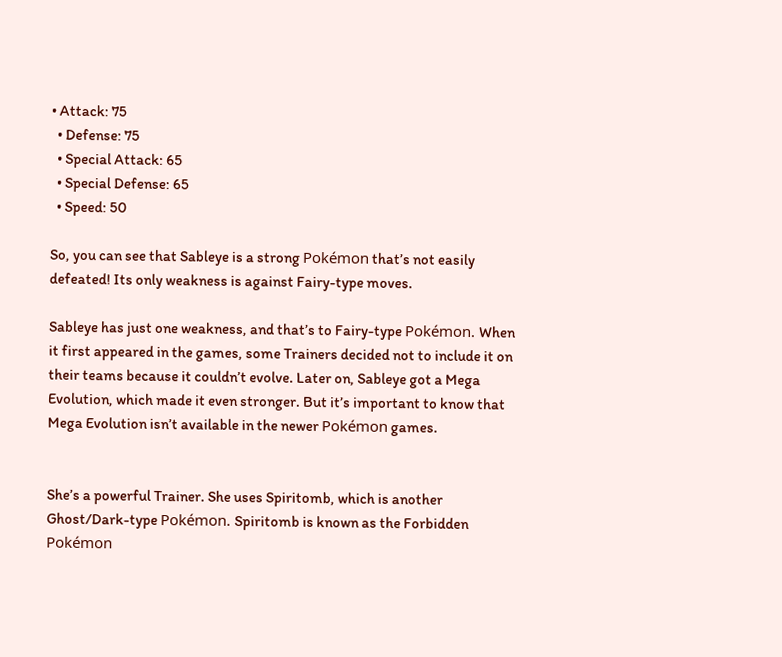• Attack: 75
  • Defense: 75
  • Special Attack: 65
  • Special Defense: 65
  • Speed: 50

So, you can see that Sableye is a strong Pokémon that’s not easily defeated! Its only weakness is against Fairy-type moves.

Sableye has just one weakness, and that’s to Fairy-type Pokémon. When it first appeared in the games, some Trainers decided not to include it on their teams because it couldn’t evolve. Later on, Sableye got a Mega Evolution, which made it even stronger. But it’s important to know that Mega Evolution isn’t available in the newer Pokémon games.


She’s a powerful Trainer. She uses Spiritomb, which is another Ghost/Dark-type Pokémon. Spiritomb is known as the Forbidden Pokémon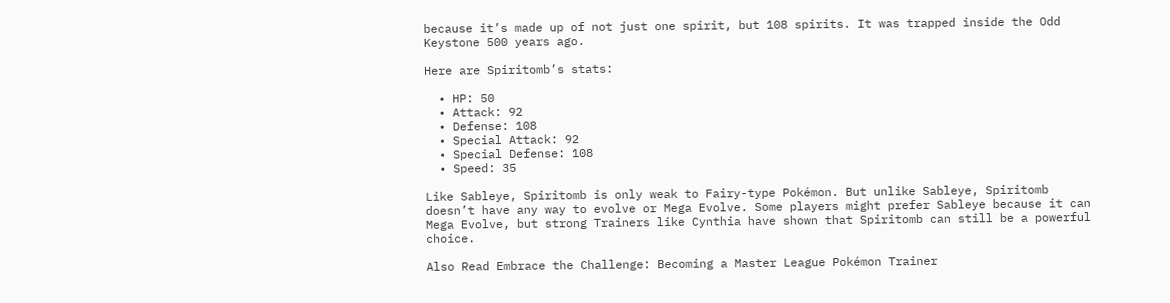because it’s made up of not just one spirit, but 108 spirits. It was trapped inside the Odd Keystone 500 years ago.

Here are Spiritomb’s stats:

  • HP: 50
  • Attack: 92
  • Defense: 108
  • Special Attack: 92
  • Special Defense: 108
  • Speed: 35

Like Sableye, Spiritomb is only weak to Fairy-type Pokémon. But unlike Sableye, Spiritomb doesn’t have any way to evolve or Mega Evolve. Some players might prefer Sableye because it can Mega Evolve, but strong Trainers like Cynthia have shown that Spiritomb can still be a powerful choice.

Also Read Embrace the Challenge: Becoming a Master League Pokémon Trainer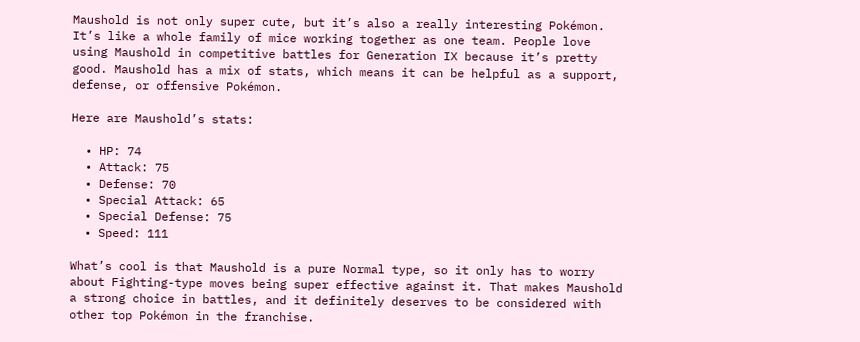Maushold is not only super cute, but it’s also a really interesting Pokémon. It’s like a whole family of mice working together as one team. People love using Maushold in competitive battles for Generation IX because it’s pretty good. Maushold has a mix of stats, which means it can be helpful as a support, defense, or offensive Pokémon.

Here are Maushold’s stats:

  • HP: 74
  • Attack: 75
  • Defense: 70
  • Special Attack: 65
  • Special Defense: 75
  • Speed: 111

What’s cool is that Maushold is a pure Normal type, so it only has to worry about Fighting-type moves being super effective against it. That makes Maushold a strong choice in battles, and it definitely deserves to be considered with other top Pokémon in the franchise.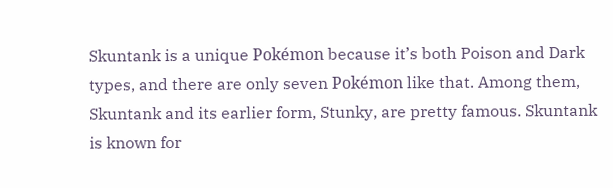Skuntank is a unique Pokémon because it’s both Poison and Dark types, and there are only seven Pokémon like that. Among them, Skuntank and its earlier form, Stunky, are pretty famous. Skuntank is known for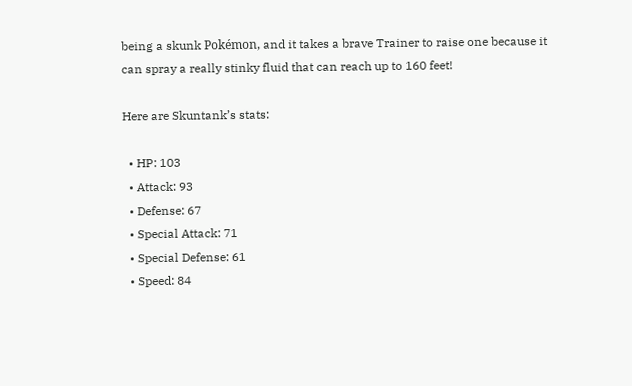being a skunk Pokémon, and it takes a brave Trainer to raise one because it can spray a really stinky fluid that can reach up to 160 feet!

Here are Skuntank’s stats:

  • HP: 103
  • Attack: 93
  • Defense: 67
  • Special Attack: 71
  • Special Defense: 61
  • Speed: 84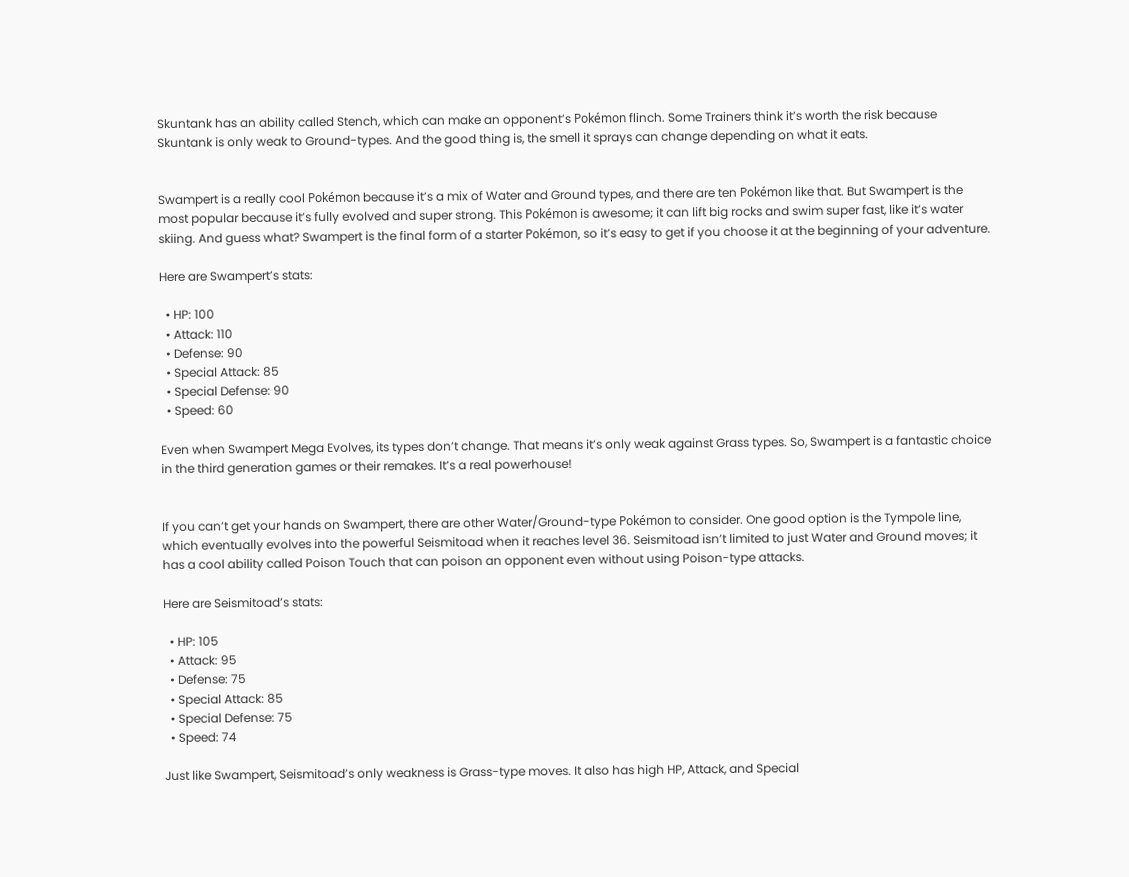Skuntank has an ability called Stench, which can make an opponent’s Pokémon flinch. Some Trainers think it’s worth the risk because Skuntank is only weak to Ground-types. And the good thing is, the smell it sprays can change depending on what it eats.


Swampert is a really cool Pokémon because it’s a mix of Water and Ground types, and there are ten Pokémon like that. But Swampert is the most popular because it’s fully evolved and super strong. This Pokémon is awesome; it can lift big rocks and swim super fast, like it’s water skiing. And guess what? Swampert is the final form of a starter Pokémon, so it’s easy to get if you choose it at the beginning of your adventure.

Here are Swampert’s stats:

  • HP: 100
  • Attack: 110
  • Defense: 90
  • Special Attack: 85
  • Special Defense: 90
  • Speed: 60

Even when Swampert Mega Evolves, its types don’t change. That means it’s only weak against Grass types. So, Swampert is a fantastic choice in the third generation games or their remakes. It’s a real powerhouse!


If you can’t get your hands on Swampert, there are other Water/Ground-type Pokémon to consider. One good option is the Tympole line, which eventually evolves into the powerful Seismitoad when it reaches level 36. Seismitoad isn’t limited to just Water and Ground moves; it has a cool ability called Poison Touch that can poison an opponent even without using Poison-type attacks.

Here are Seismitoad’s stats:

  • HP: 105
  • Attack: 95
  • Defense: 75
  • Special Attack: 85
  • Special Defense: 75
  • Speed: 74

Just like Swampert, Seismitoad’s only weakness is Grass-type moves. It also has high HP, Attack, and Special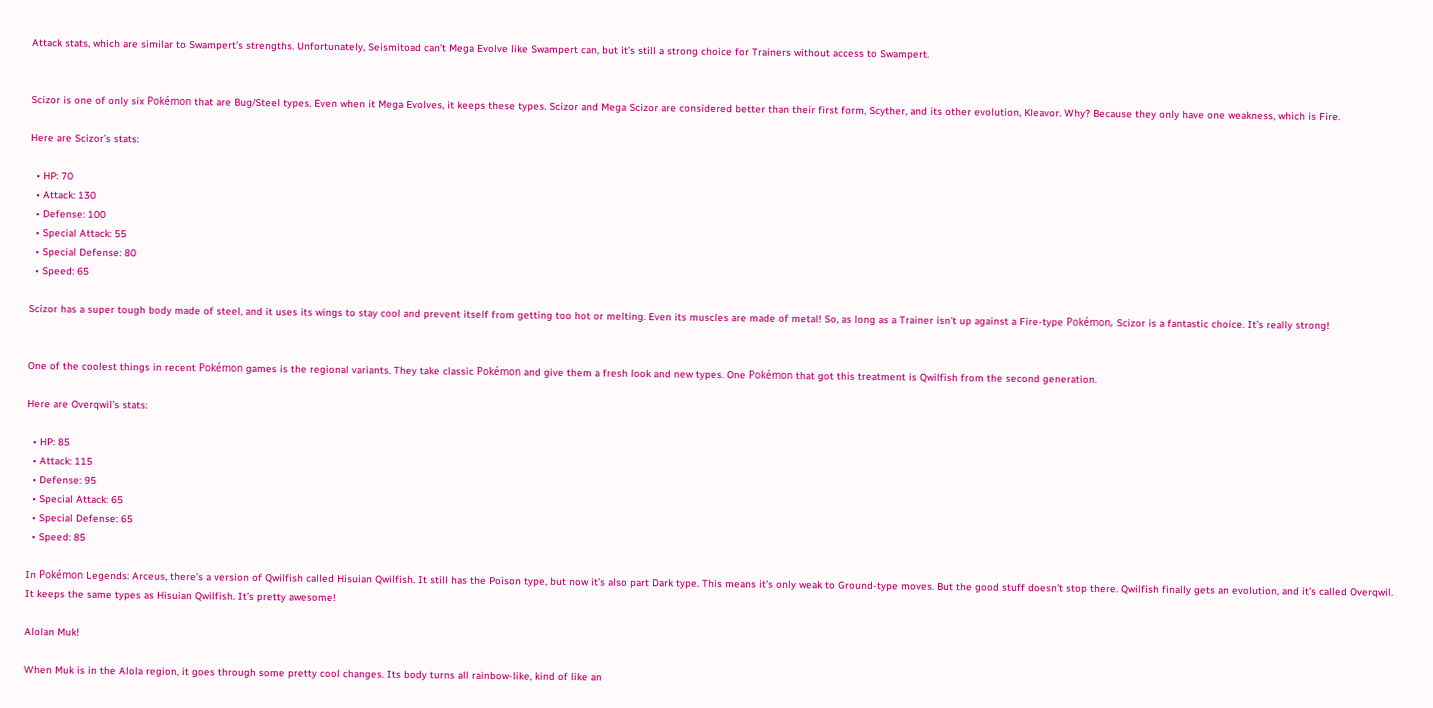Attack stats, which are similar to Swampert’s strengths. Unfortunately, Seismitoad can’t Mega Evolve like Swampert can, but it’s still a strong choice for Trainers without access to Swampert.


Scizor is one of only six Pokémon that are Bug/Steel types. Even when it Mega Evolves, it keeps these types. Scizor and Mega Scizor are considered better than their first form, Scyther, and its other evolution, Kleavor. Why? Because they only have one weakness, which is Fire.

Here are Scizor’s stats:

  • HP: 70
  • Attack: 130
  • Defense: 100
  • Special Attack: 55
  • Special Defense: 80
  • Speed: 65

Scizor has a super tough body made of steel, and it uses its wings to stay cool and prevent itself from getting too hot or melting. Even its muscles are made of metal! So, as long as a Trainer isn’t up against a Fire-type Pokémon, Scizor is a fantastic choice. It’s really strong!


One of the coolest things in recent Pokémon games is the regional variants. They take classic Pokémon and give them a fresh look and new types. One Pokémon that got this treatment is Qwilfish from the second generation.

Here are Overqwil’s stats:

  • HP: 85
  • Attack: 115
  • Defense: 95
  • Special Attack: 65
  • Special Defense: 65
  • Speed: 85

In Pokémon Legends: Arceus, there’s a version of Qwilfish called Hisuian Qwilfish. It still has the Poison type, but now it’s also part Dark type. This means it’s only weak to Ground-type moves. But the good stuff doesn’t stop there. Qwilfish finally gets an evolution, and it’s called Overqwil. It keeps the same types as Hisuian Qwilfish. It’s pretty awesome!

Alolan Muk!

When Muk is in the Alola region, it goes through some pretty cool changes. Its body turns all rainbow-like, kind of like an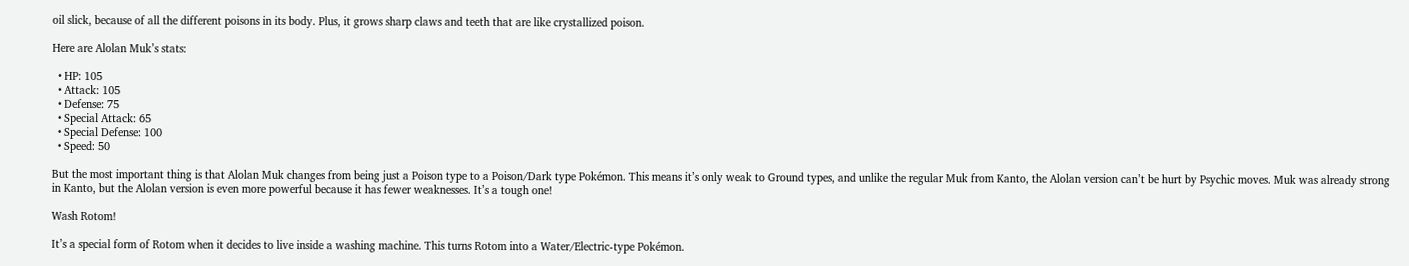oil slick, because of all the different poisons in its body. Plus, it grows sharp claws and teeth that are like crystallized poison.

Here are Alolan Muk’s stats:

  • HP: 105
  • Attack: 105
  • Defense: 75
  • Special Attack: 65
  • Special Defense: 100
  • Speed: 50

But the most important thing is that Alolan Muk changes from being just a Poison type to a Poison/Dark type Pokémon. This means it’s only weak to Ground types, and unlike the regular Muk from Kanto, the Alolan version can’t be hurt by Psychic moves. Muk was already strong in Kanto, but the Alolan version is even more powerful because it has fewer weaknesses. It’s a tough one!

Wash Rotom!

It’s a special form of Rotom when it decides to live inside a washing machine. This turns Rotom into a Water/Electric-type Pokémon.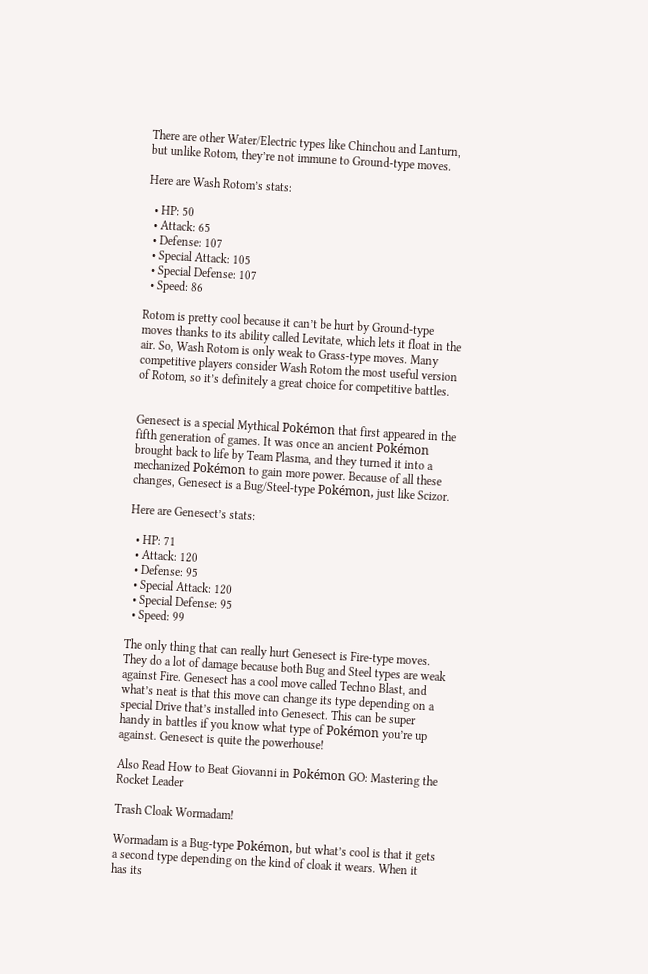There are other Water/Electric types like Chinchou and Lanturn, but unlike Rotom, they’re not immune to Ground-type moves.

Here are Wash Rotom’s stats:

  • HP: 50
  • Attack: 65
  • Defense: 107
  • Special Attack: 105
  • Special Defense: 107
  • Speed: 86

Rotom is pretty cool because it can’t be hurt by Ground-type moves thanks to its ability called Levitate, which lets it float in the air. So, Wash Rotom is only weak to Grass-type moves. Many competitive players consider Wash Rotom the most useful version of Rotom, so it’s definitely a great choice for competitive battles.


Genesect is a special Mythical Pokémon that first appeared in the fifth generation of games. It was once an ancient Pokémon brought back to life by Team Plasma, and they turned it into a mechanized Pokémon to gain more power. Because of all these changes, Genesect is a Bug/Steel-type Pokémon, just like Scizor.

Here are Genesect’s stats:

  • HP: 71
  • Attack: 120
  • Defense: 95
  • Special Attack: 120
  • Special Defense: 95
  • Speed: 99

The only thing that can really hurt Genesect is Fire-type moves. They do a lot of damage because both Bug and Steel types are weak against Fire. Genesect has a cool move called Techno Blast, and what’s neat is that this move can change its type depending on a special Drive that’s installed into Genesect. This can be super handy in battles if you know what type of Pokémon you’re up against. Genesect is quite the powerhouse!

Also Read How to Beat Giovanni in Pokémon GO: Mastering the Rocket Leader

Trash Cloak Wormadam!

Wormadam is a Bug-type Pokémon, but what’s cool is that it gets a second type depending on the kind of cloak it wears. When it has its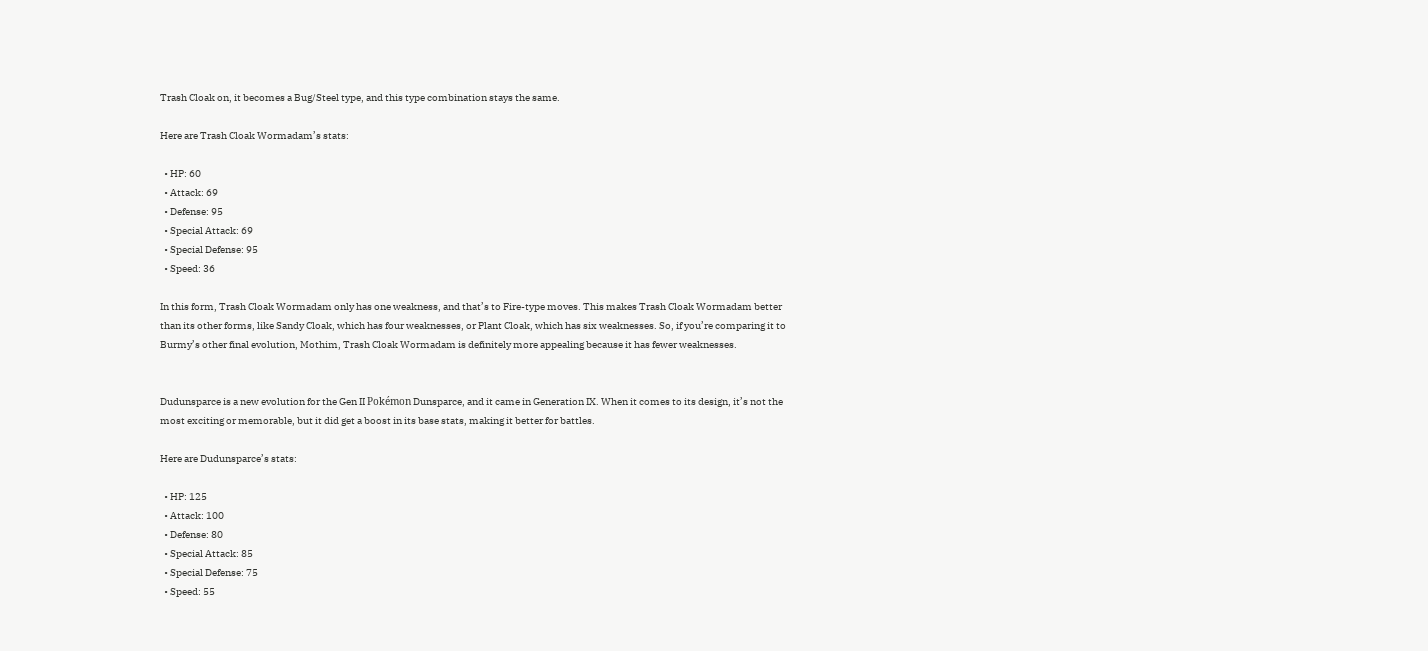Trash Cloak on, it becomes a Bug/Steel type, and this type combination stays the same.

Here are Trash Cloak Wormadam’s stats:

  • HP: 60
  • Attack: 69
  • Defense: 95
  • Special Attack: 69
  • Special Defense: 95
  • Speed: 36

In this form, Trash Cloak Wormadam only has one weakness, and that’s to Fire-type moves. This makes Trash Cloak Wormadam better than its other forms, like Sandy Cloak, which has four weaknesses, or Plant Cloak, which has six weaknesses. So, if you’re comparing it to Burmy’s other final evolution, Mothim, Trash Cloak Wormadam is definitely more appealing because it has fewer weaknesses.


Dudunsparce is a new evolution for the Gen II Pokémon Dunsparce, and it came in Generation IX. When it comes to its design, it’s not the most exciting or memorable, but it did get a boost in its base stats, making it better for battles.

Here are Dudunsparce’s stats:

  • HP: 125
  • Attack: 100
  • Defense: 80
  • Special Attack: 85
  • Special Defense: 75
  • Speed: 55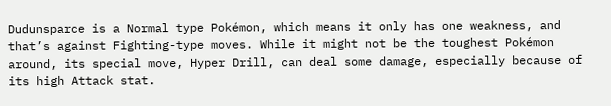Dudunsparce is a Normal type Pokémon, which means it only has one weakness, and that’s against Fighting-type moves. While it might not be the toughest Pokémon around, its special move, Hyper Drill, can deal some damage, especially because of its high Attack stat.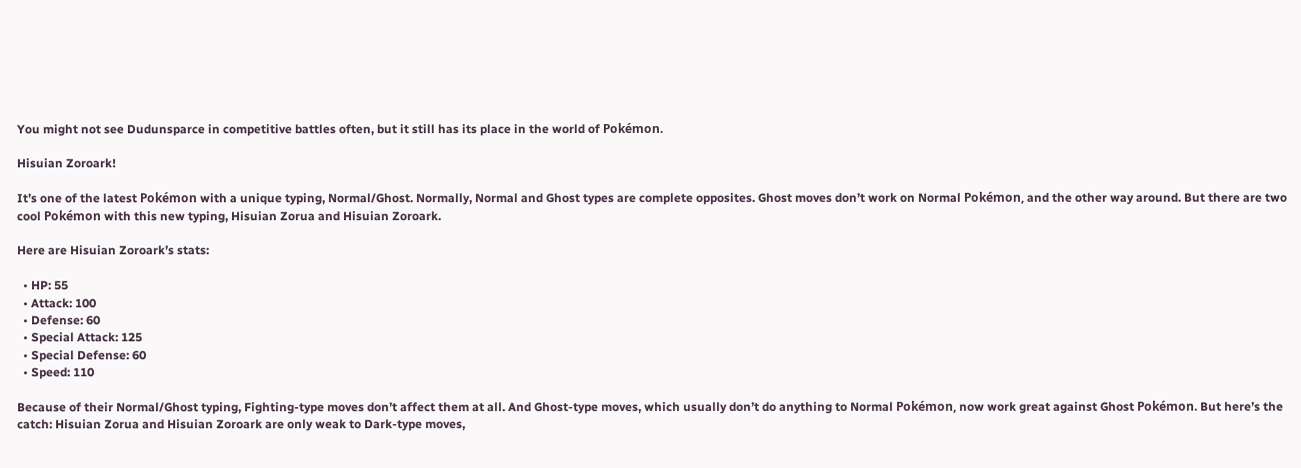You might not see Dudunsparce in competitive battles often, but it still has its place in the world of Pokémon.

Hisuian Zoroark!

It’s one of the latest Pokémon with a unique typing, Normal/Ghost. Normally, Normal and Ghost types are complete opposites. Ghost moves don’t work on Normal Pokémon, and the other way around. But there are two cool Pokémon with this new typing, Hisuian Zorua and Hisuian Zoroark.

Here are Hisuian Zoroark’s stats:

  • HP: 55
  • Attack: 100
  • Defense: 60
  • Special Attack: 125
  • Special Defense: 60
  • Speed: 110

Because of their Normal/Ghost typing, Fighting-type moves don’t affect them at all. And Ghost-type moves, which usually don’t do anything to Normal Pokémon, now work great against Ghost Pokémon. But here’s the catch: Hisuian Zorua and Hisuian Zoroark are only weak to Dark-type moves,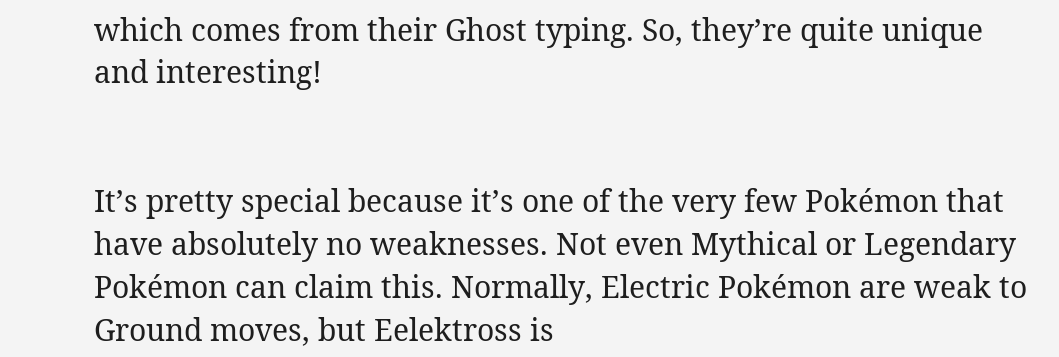which comes from their Ghost typing. So, they’re quite unique and interesting!


It’s pretty special because it’s one of the very few Pokémon that have absolutely no weaknesses. Not even Mythical or Legendary Pokémon can claim this. Normally, Electric Pokémon are weak to Ground moves, but Eelektross is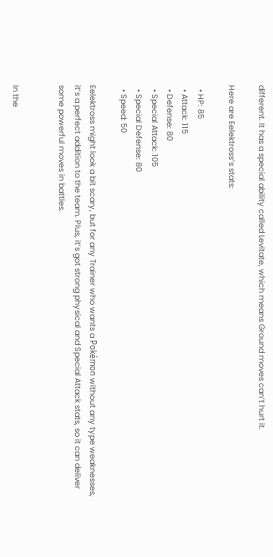different. It has a special ability called Levitate, which means Ground moves can’t hurt it.

Here are Eelektross’s stats:

  • HP: 85
  • Attack: 115
  • Defense: 80
  • Special Attack: 105
  • Special Defense: 80
  • Speed: 50

Eelektross might look a bit scary, but for any Trainer who wants a Pokémon without any type weaknesses, it’s a perfect addition to the team. Plus, it’s got strong physical and Special Attack stats, so it can deliver some powerful moves in battles.


In the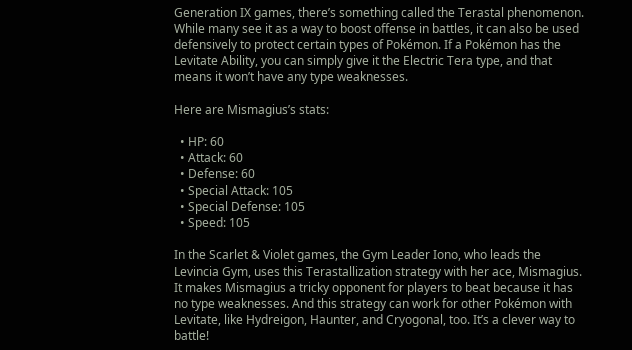Generation IX games, there’s something called the Terastal phenomenon. While many see it as a way to boost offense in battles, it can also be used defensively to protect certain types of Pokémon. If a Pokémon has the Levitate Ability, you can simply give it the Electric Tera type, and that means it won’t have any type weaknesses.

Here are Mismagius’s stats:

  • HP: 60
  • Attack: 60
  • Defense: 60
  • Special Attack: 105
  • Special Defense: 105
  • Speed: 105

In the Scarlet & Violet games, the Gym Leader Iono, who leads the Levincia Gym, uses this Terastallization strategy with her ace, Mismagius. It makes Mismagius a tricky opponent for players to beat because it has no type weaknesses. And this strategy can work for other Pokémon with Levitate, like Hydreigon, Haunter, and Cryogonal, too. It’s a clever way to battle!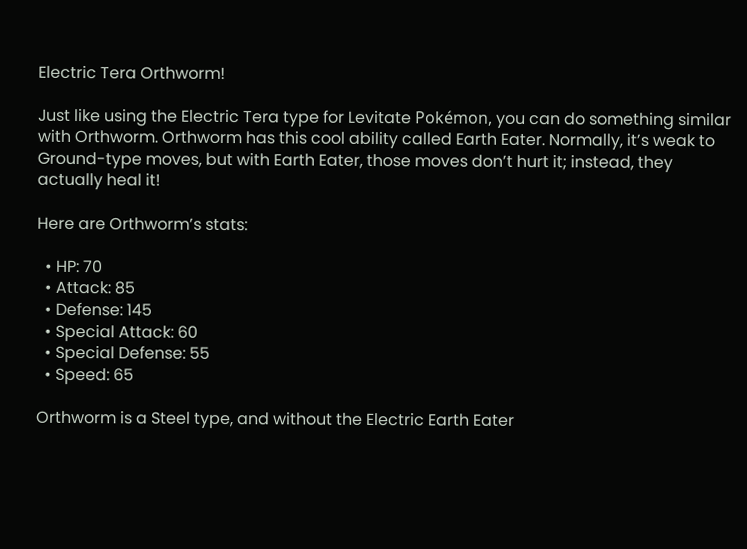Electric Tera Orthworm!

Just like using the Electric Tera type for Levitate Pokémon, you can do something similar with Orthworm. Orthworm has this cool ability called Earth Eater. Normally, it’s weak to Ground-type moves, but with Earth Eater, those moves don’t hurt it; instead, they actually heal it!

Here are Orthworm’s stats:

  • HP: 70
  • Attack: 85
  • Defense: 145
  • Special Attack: 60
  • Special Defense: 55
  • Speed: 65

Orthworm is a Steel type, and without the Electric Earth Eater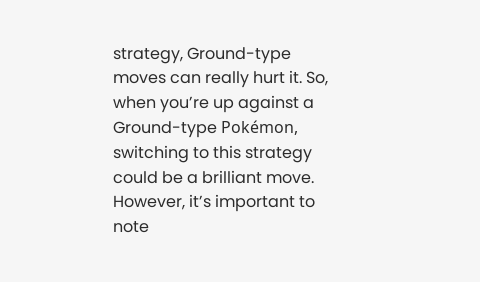strategy, Ground-type moves can really hurt it. So, when you’re up against a Ground-type Pokémon, switching to this strategy could be a brilliant move. However, it’s important to note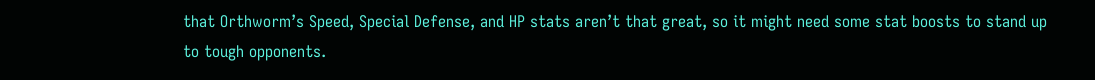that Orthworm’s Speed, Special Defense, and HP stats aren’t that great, so it might need some stat boosts to stand up to tough opponents.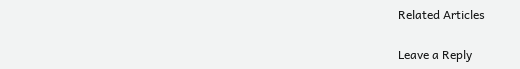Related Articles

Leave a Reply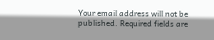Your email address will not be published. Required fields are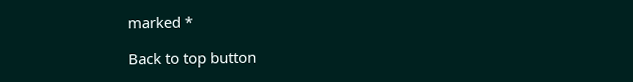marked *

Back to top button